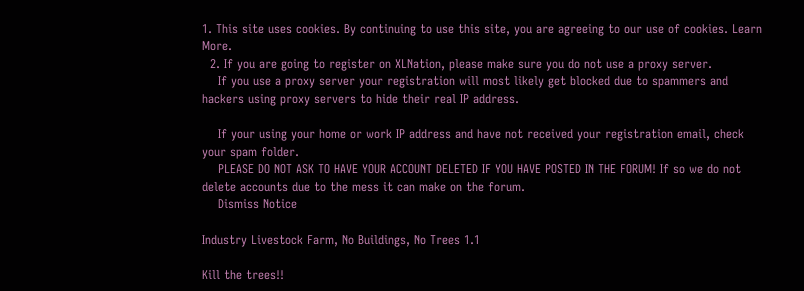1. This site uses cookies. By continuing to use this site, you are agreeing to our use of cookies. Learn More.
  2. If you are going to register on XLNation, please make sure you do not use a proxy server.
    If you use a proxy server your registration will most likely get blocked due to spammers and hackers using proxy servers to hide their real IP address.

    If your using your home or work IP address and have not received your registration email, check your spam folder.
    PLEASE DO NOT ASK TO HAVE YOUR ACCOUNT DELETED IF YOU HAVE POSTED IN THE FORUM! If so we do not delete accounts due to the mess it can make on the forum.
    Dismiss Notice

Industry Livestock Farm, No Buildings, No Trees 1.1

Kill the trees!!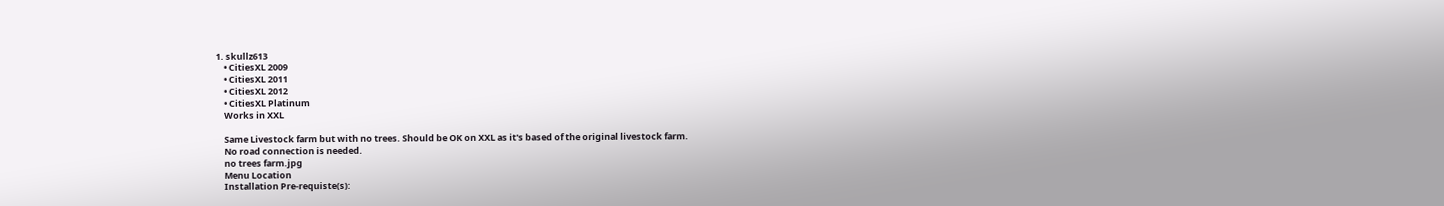1. skullz613
    • CitiesXL 2009
    • CitiesXL 2011
    • CitiesXL 2012
    • CitiesXL Platinum
    Works in XXL

    Same Livestock farm but with no trees. Should be OK on XXL as it's based of the original livestock farm.
    No road connection is needed.
    no trees farm.jpg
    Menu Location
    Installation Pre-requiste(s):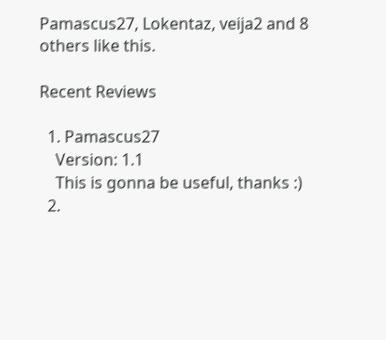Pamascus27, Lokentaz, veija2 and 8 others like this.

Recent Reviews

  1. Pamascus27
    Version: 1.1
    This is gonna be useful, thanks :)
  2.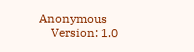Anonymous
    Version: 1.0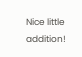Nice little addition!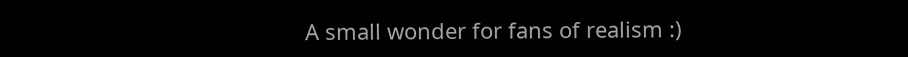A small wonder for fans of realism :)